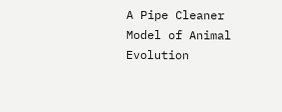A Pipe Cleaner Model of Animal Evolution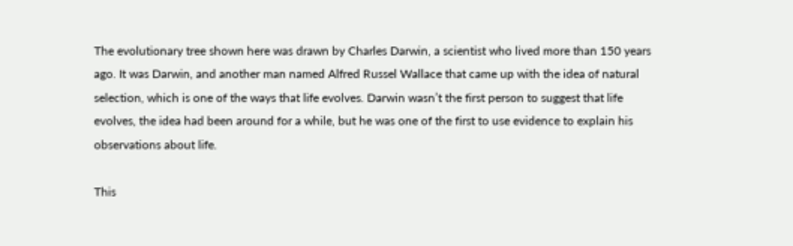The evolutionary tree shown here was drawn by Charles Darwin, a scientist who lived more than 150 years ago. It was Darwin, and another man named Alfred Russel Wallace that came up with the idea of natural selection, which is one of the ways that life evolves. Darwin wasn’t the first person to suggest that life evolves, the idea had been around for a while, but he was one of the first to use evidence to explain his observations about life.

This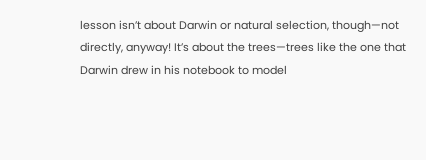lesson isn’t about Darwin or natural selection, though—not directly, anyway! It’s about the trees—trees like the one that Darwin drew in his notebook to model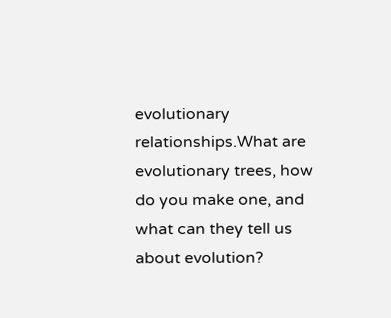evolutionary relationships.What are evolutionary trees, how do you make one, and what can they tell us about evolution?